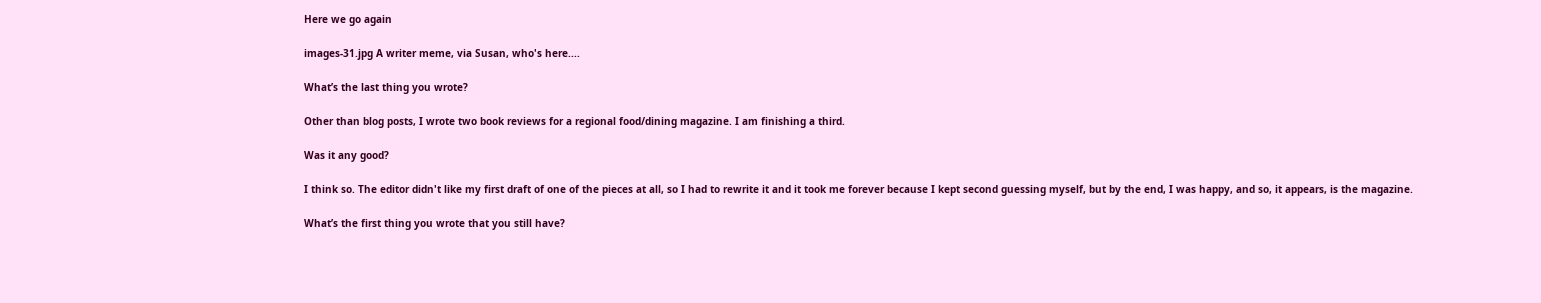Here we go again

images-31.jpg A writer meme, via Susan, who's here....

What’s the last thing you wrote?

Other than blog posts, I wrote two book reviews for a regional food/dining magazine. I am finishing a third.

Was it any good?

I think so. The editor didn't like my first draft of one of the pieces at all, so I had to rewrite it and it took me forever because I kept second guessing myself, but by the end, I was happy, and so, it appears, is the magazine.

What’s the first thing you wrote that you still have?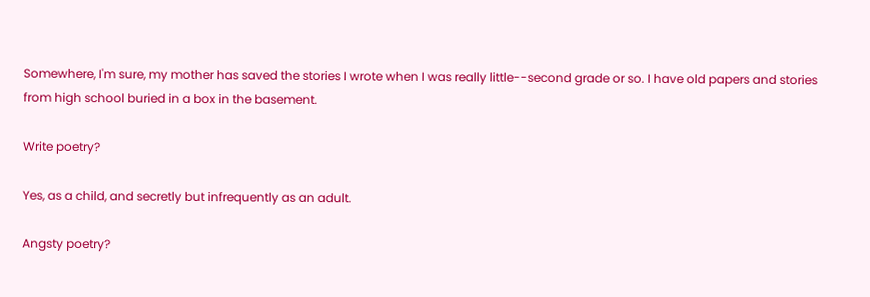Somewhere, I'm sure, my mother has saved the stories I wrote when I was really little--second grade or so. I have old papers and stories from high school buried in a box in the basement.

Write poetry?

Yes, as a child, and secretly but infrequently as an adult.

Angsty poetry?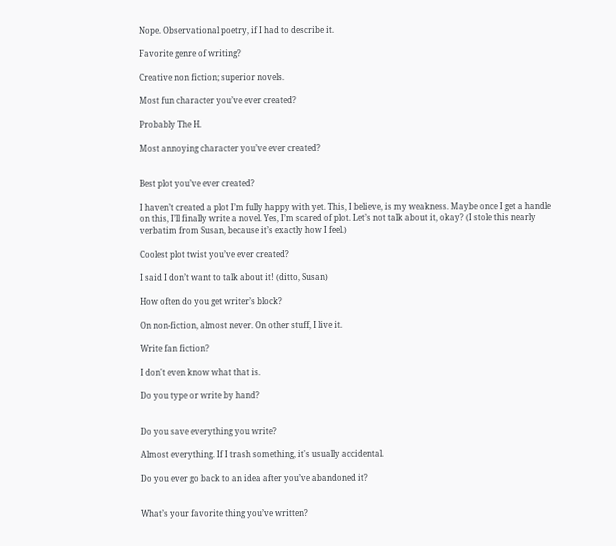Nope. Observational poetry, if I had to describe it.

Favorite genre of writing?

Creative non fiction; superior novels.

Most fun character you’ve ever created?

Probably The H.

Most annoying character you’ve ever created?


Best plot you’ve ever created?

I haven’t created a plot I’m fully happy with yet. This, I believe, is my weakness. Maybe once I get a handle on this, I’ll finally write a novel. Yes, I’m scared of plot. Let’s not talk about it, okay? (I stole this nearly verbatim from Susan, because it’s exactly how I feel.)

Coolest plot twist you’ve ever created?

I said I don’t want to talk about it! (ditto, Susan)

How often do you get writer’s block?

On non-fiction, almost never. On other stuff, I live it.

Write fan fiction?

I don't even know what that is.

Do you type or write by hand?


Do you save everything you write?

Almost everything. If I trash something, it's usually accidental.

Do you ever go back to an idea after you’ve abandoned it?


What’s your favorite thing you’ve written?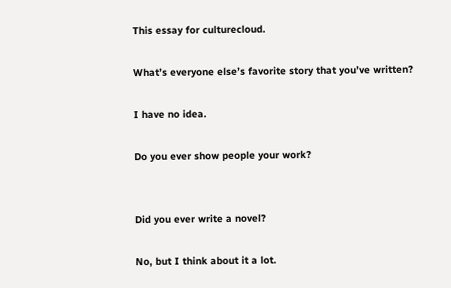This essay for culturecloud.

What’s everyone else’s favorite story that you’ve written?

I have no idea.

Do you ever show people your work?


Did you ever write a novel?

No, but I think about it a lot.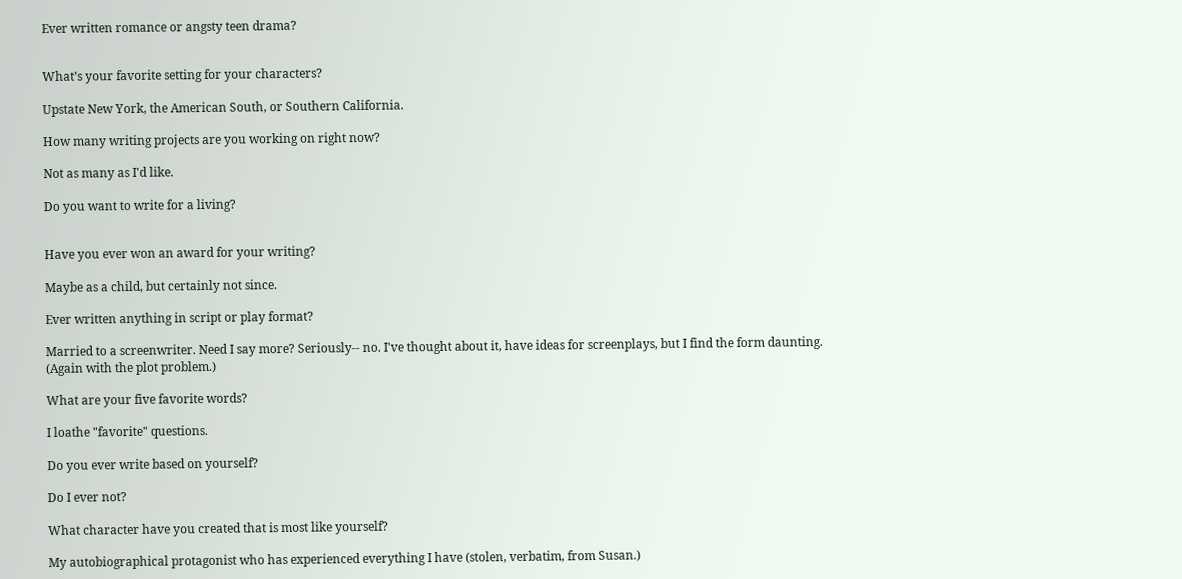Ever written romance or angsty teen drama?


What’s your favorite setting for your characters?

Upstate New York, the American South, or Southern California.

How many writing projects are you working on right now?

Not as many as I'd like.

Do you want to write for a living?


Have you ever won an award for your writing?

Maybe as a child, but certainly not since.

Ever written anything in script or play format?

Married to a screenwriter. Need I say more? Seriously-- no. I've thought about it, have ideas for screenplays, but I find the form daunting. (Again with the plot problem.)

What are your five favorite words?

I loathe "favorite" questions.

Do you ever write based on yourself?

Do I ever not?

What character have you created that is most like yourself?

My autobiographical protagonist who has experienced everything I have (stolen, verbatim, from Susan.)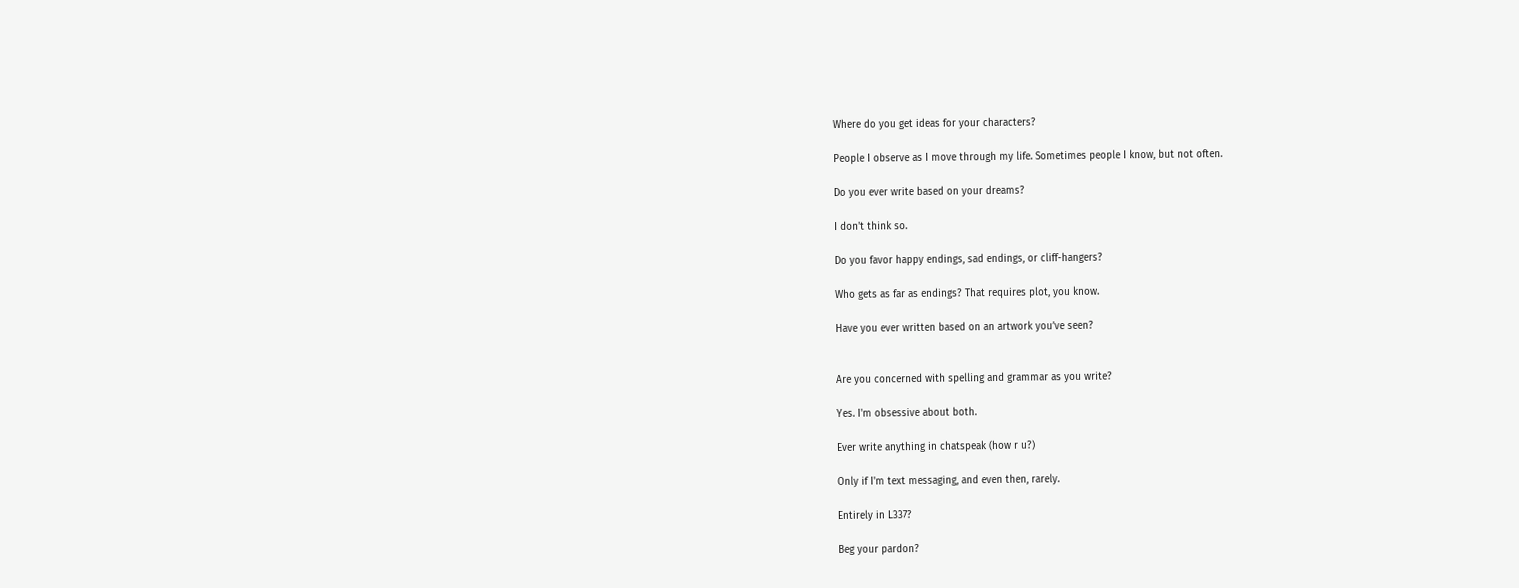Where do you get ideas for your characters?

People I observe as I move through my life. Sometimes people I know, but not often.

Do you ever write based on your dreams?

I don't think so.

Do you favor happy endings, sad endings, or cliff-hangers?

Who gets as far as endings? That requires plot, you know.

Have you ever written based on an artwork you’ve seen?


Are you concerned with spelling and grammar as you write?

Yes. I'm obsessive about both.

Ever write anything in chatspeak (how r u?)

Only if I'm text messaging, and even then, rarely.

Entirely in L337?

Beg your pardon?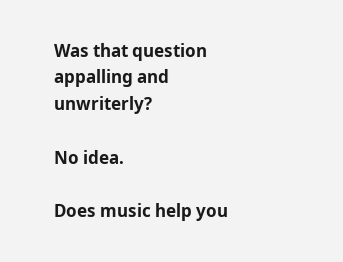Was that question appalling and unwriterly?

No idea.

Does music help you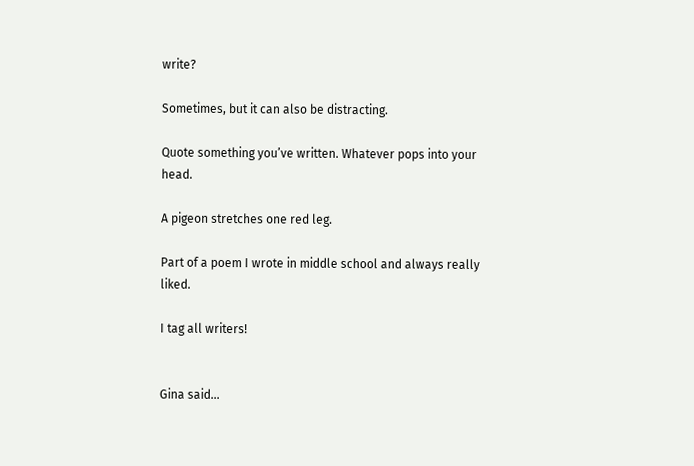write?

Sometimes, but it can also be distracting.

Quote something you’ve written. Whatever pops into your head.

A pigeon stretches one red leg.

Part of a poem I wrote in middle school and always really liked.

I tag all writers!


Gina said...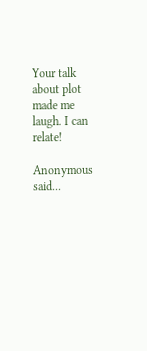Your talk about plot made me laugh. I can relate!

Anonymous said...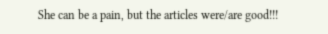She can be a pain, but the articles were/are good!!!